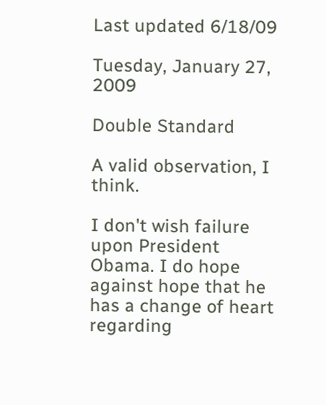Last updated 6/18/09

Tuesday, January 27, 2009

Double Standard

A valid observation, I think.

I don't wish failure upon President Obama. I do hope against hope that he has a change of heart regarding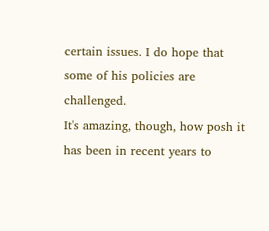certain issues. I do hope that some of his policies are challenged.
It's amazing, though, how posh it has been in recent years to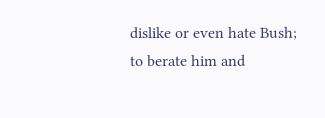dislike or even hate Bush; to berate him and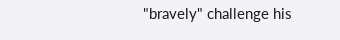"bravely" challenge his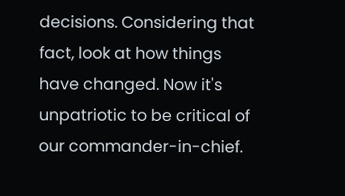decisions. Considering that fact, look at how things have changed. Now it's unpatriotic to be critical of our commander-in-chief.